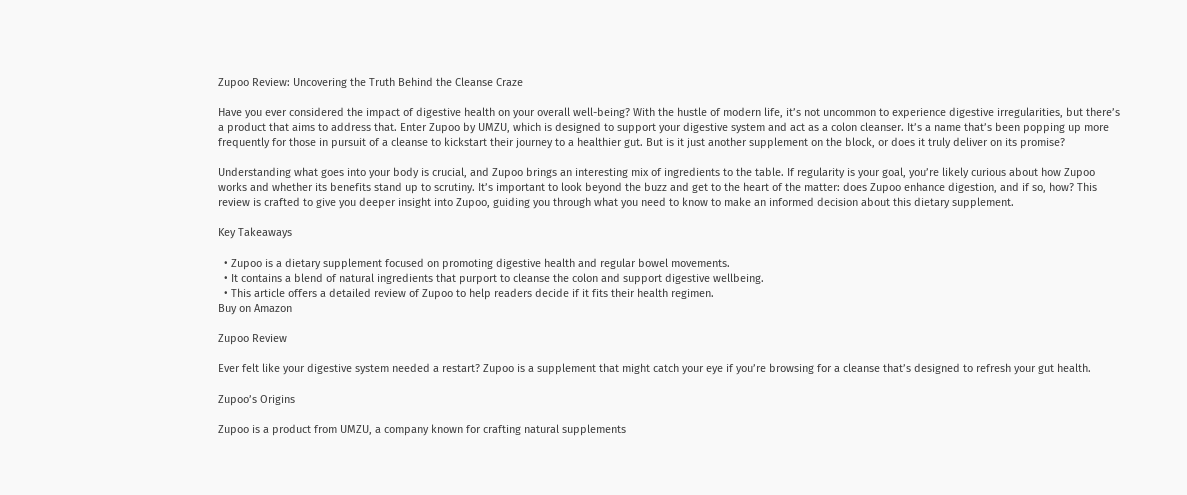Zupoo Review: Uncovering the Truth Behind the Cleanse Craze

Have you ever considered the impact of digestive health on your overall well-being? With the hustle of modern life, it’s not uncommon to experience digestive irregularities, but there’s a product that aims to address that. Enter Zupoo by UMZU, which is designed to support your digestive system and act as a colon cleanser. It’s a name that’s been popping up more frequently for those in pursuit of a cleanse to kickstart their journey to a healthier gut. But is it just another supplement on the block, or does it truly deliver on its promise?

Understanding what goes into your body is crucial, and Zupoo brings an interesting mix of ingredients to the table. If regularity is your goal, you’re likely curious about how Zupoo works and whether its benefits stand up to scrutiny. It’s important to look beyond the buzz and get to the heart of the matter: does Zupoo enhance digestion, and if so, how? This review is crafted to give you deeper insight into Zupoo, guiding you through what you need to know to make an informed decision about this dietary supplement.

Key Takeaways

  • Zupoo is a dietary supplement focused on promoting digestive health and regular bowel movements.
  • It contains a blend of natural ingredients that purport to cleanse the colon and support digestive wellbeing.
  • This article offers a detailed review of Zupoo to help readers decide if it fits their health regimen.
Buy on Amazon

Zupoo Review

Ever felt like your digestive system needed a restart? Zupoo is a supplement that might catch your eye if you’re browsing for a cleanse that’s designed to refresh your gut health.

Zupoo’s Origins

Zupoo is a product from UMZU, a company known for crafting natural supplements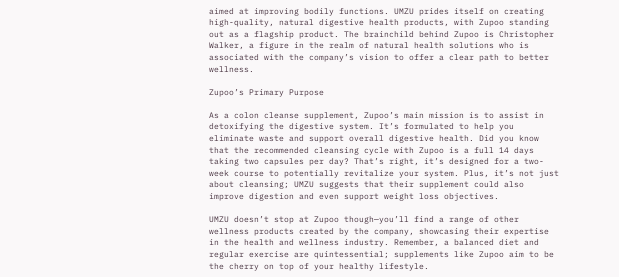aimed at improving bodily functions. UMZU prides itself on creating high-quality, natural digestive health products, with Zupoo standing out as a flagship product. The brainchild behind Zupoo is Christopher Walker, a figure in the realm of natural health solutions who is associated with the company’s vision to offer a clear path to better wellness.

Zupoo’s Primary Purpose

As a colon cleanse supplement, Zupoo’s main mission is to assist in detoxifying the digestive system. It’s formulated to help you eliminate waste and support overall digestive health. Did you know that the recommended cleansing cycle with Zupoo is a full 14 days taking two capsules per day? That’s right, it’s designed for a two-week course to potentially revitalize your system. Plus, it’s not just about cleansing; UMZU suggests that their supplement could also improve digestion and even support weight loss objectives.

UMZU doesn’t stop at Zupoo though—you’ll find a range of other wellness products created by the company, showcasing their expertise in the health and wellness industry. Remember, a balanced diet and regular exercise are quintessential; supplements like Zupoo aim to be the cherry on top of your healthy lifestyle.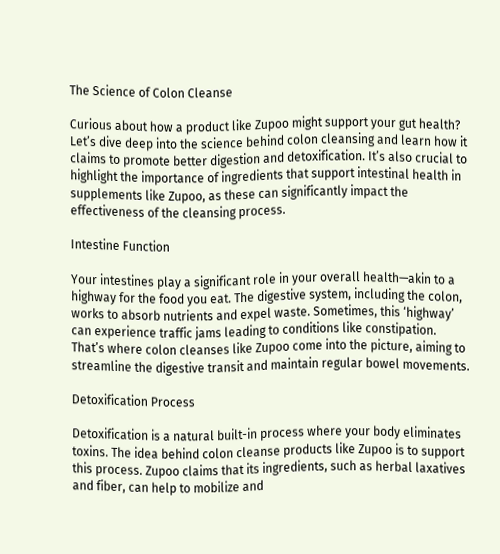The Science of Colon Cleanse

Curious about how a product like Zupoo might support your gut health? Let’s dive deep into the science behind colon cleansing and learn how it claims to promote better digestion and detoxification. It’s also crucial to highlight the importance of ingredients that support intestinal health in supplements like Zupoo, as these can significantly impact the effectiveness of the cleansing process.

Intestine Function

Your intestines play a significant role in your overall health—akin to a highway for the food you eat. The digestive system, including the colon, works to absorb nutrients and expel waste. Sometimes, this ‘highway’ can experience traffic jams leading to conditions like constipation. That’s where colon cleanses like Zupoo come into the picture, aiming to streamline the digestive transit and maintain regular bowel movements.

Detoxification Process

Detoxification is a natural built-in process where your body eliminates toxins. The idea behind colon cleanse products like Zupoo is to support this process. Zupoo claims that its ingredients, such as herbal laxatives and fiber, can help to mobilize and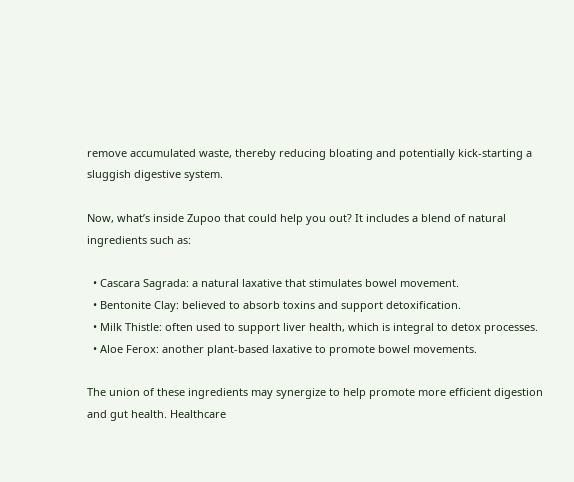remove accumulated waste, thereby reducing bloating and potentially kick-starting a sluggish digestive system.

Now, what’s inside Zupoo that could help you out? It includes a blend of natural ingredients such as:

  • Cascara Sagrada: a natural laxative that stimulates bowel movement.
  • Bentonite Clay: believed to absorb toxins and support detoxification.
  • Milk Thistle: often used to support liver health, which is integral to detox processes.
  • Aloe Ferox: another plant-based laxative to promote bowel movements.

The union of these ingredients may synergize to help promote more efficient digestion and gut health. Healthcare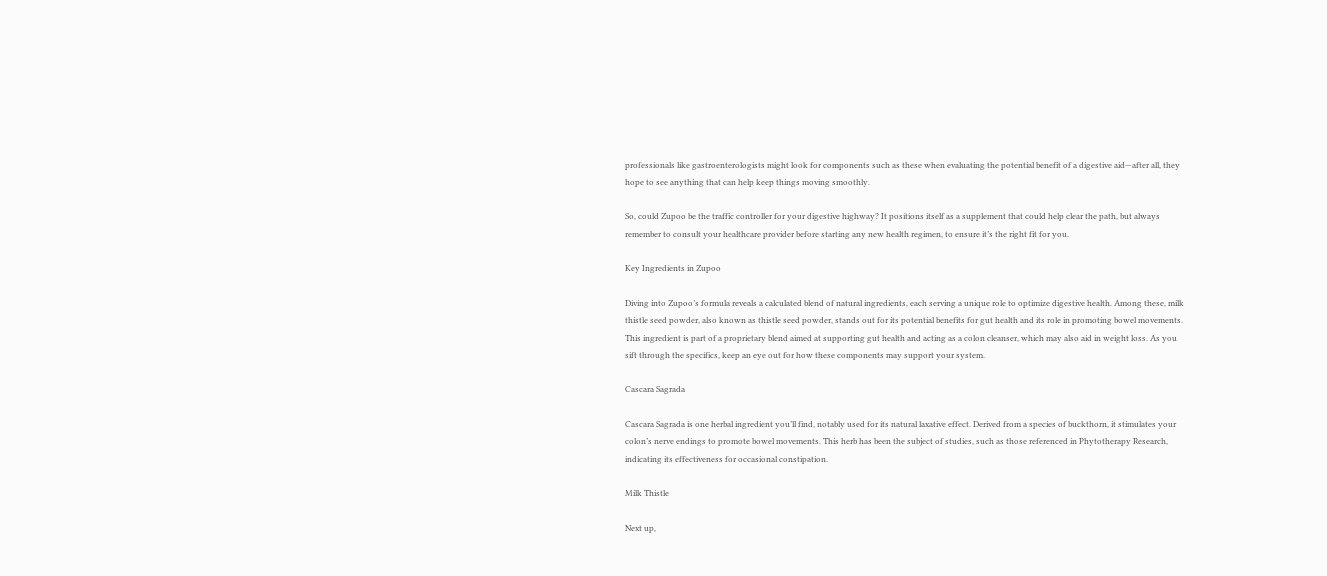professionals like gastroenterologists might look for components such as these when evaluating the potential benefit of a digestive aid—after all, they hope to see anything that can help keep things moving smoothly.

So, could Zupoo be the traffic controller for your digestive highway? It positions itself as a supplement that could help clear the path, but always remember to consult your healthcare provider before starting any new health regimen, to ensure it’s the right fit for you.

Key Ingredients in Zupoo

Diving into Zupoo’s formula reveals a calculated blend of natural ingredients, each serving a unique role to optimize digestive health. Among these, milk thistle seed powder, also known as thistle seed powder, stands out for its potential benefits for gut health and its role in promoting bowel movements. This ingredient is part of a proprietary blend aimed at supporting gut health and acting as a colon cleanser, which may also aid in weight loss. As you sift through the specifics, keep an eye out for how these components may support your system.

Cascara Sagrada

Cascara Sagrada is one herbal ingredient you’ll find, notably used for its natural laxative effect. Derived from a species of buckthorn, it stimulates your colon’s nerve endings to promote bowel movements. This herb has been the subject of studies, such as those referenced in Phytotherapy Research, indicating its effectiveness for occasional constipation.

Milk Thistle

Next up,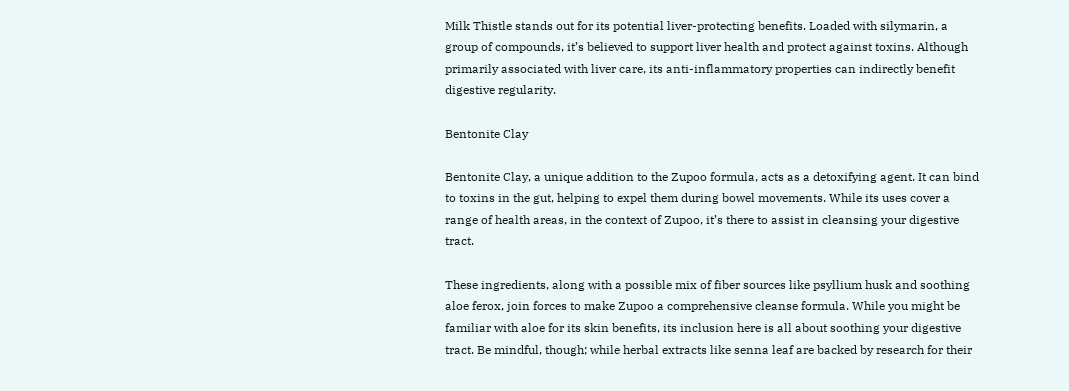Milk Thistle stands out for its potential liver-protecting benefits. Loaded with silymarin, a group of compounds, it’s believed to support liver health and protect against toxins. Although primarily associated with liver care, its anti-inflammatory properties can indirectly benefit digestive regularity.

Bentonite Clay

Bentonite Clay, a unique addition to the Zupoo formula, acts as a detoxifying agent. It can bind to toxins in the gut, helping to expel them during bowel movements. While its uses cover a range of health areas, in the context of Zupoo, it’s there to assist in cleansing your digestive tract.

These ingredients, along with a possible mix of fiber sources like psyllium husk and soothing aloe ferox, join forces to make Zupoo a comprehensive cleanse formula. While you might be familiar with aloe for its skin benefits, its inclusion here is all about soothing your digestive tract. Be mindful, though; while herbal extracts like senna leaf are backed by research for their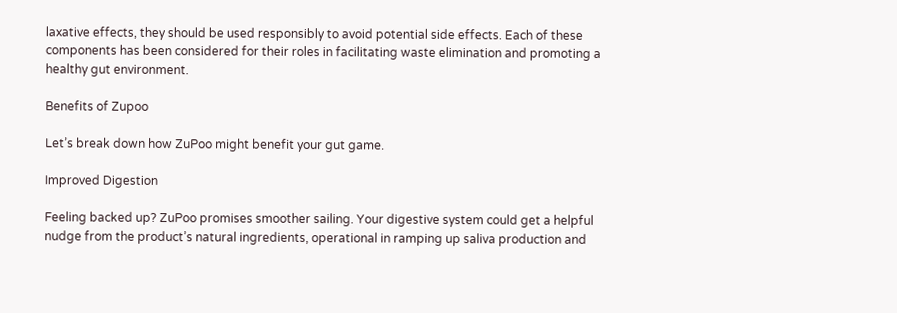laxative effects, they should be used responsibly to avoid potential side effects. Each of these components has been considered for their roles in facilitating waste elimination and promoting a healthy gut environment.

Benefits of Zupoo

Let’s break down how ZuPoo might benefit your gut game.

Improved Digestion

Feeling backed up? ZuPoo promises smoother sailing. Your digestive system could get a helpful nudge from the product’s natural ingredients, operational in ramping up saliva production and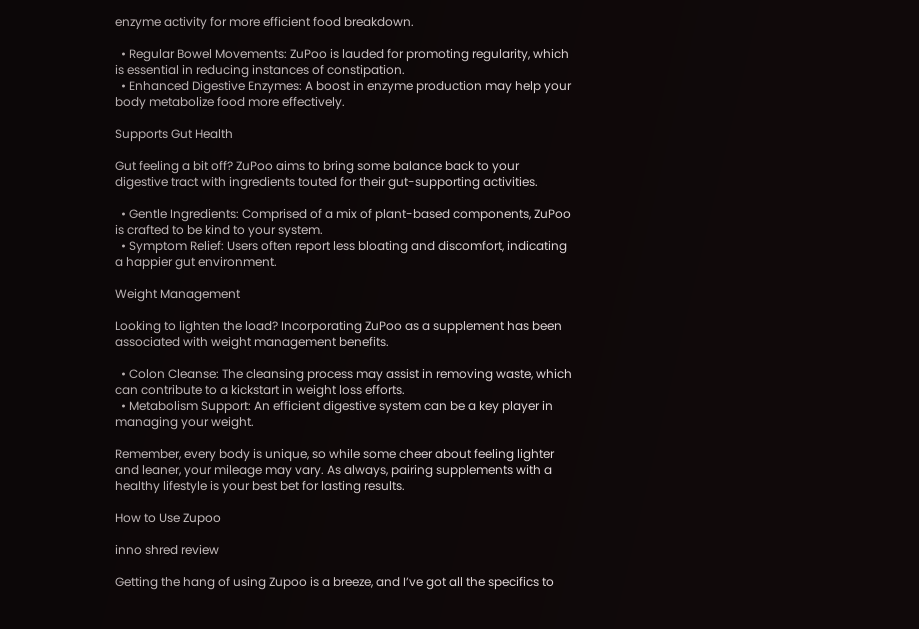enzyme activity for more efficient food breakdown.

  • Regular Bowel Movements: ZuPoo is lauded for promoting regularity, which is essential in reducing instances of constipation.
  • Enhanced Digestive Enzymes: A boost in enzyme production may help your body metabolize food more effectively.

Supports Gut Health

Gut feeling a bit off? ZuPoo aims to bring some balance back to your digestive tract with ingredients touted for their gut-supporting activities.

  • Gentle Ingredients: Comprised of a mix of plant-based components, ZuPoo is crafted to be kind to your system.
  • Symptom Relief: Users often report less bloating and discomfort, indicating a happier gut environment.

Weight Management

Looking to lighten the load? Incorporating ZuPoo as a supplement has been associated with weight management benefits.

  • Colon Cleanse: The cleansing process may assist in removing waste, which can contribute to a kickstart in weight loss efforts.
  • Metabolism Support: An efficient digestive system can be a key player in managing your weight.

Remember, every body is unique, so while some cheer about feeling lighter and leaner, your mileage may vary. As always, pairing supplements with a healthy lifestyle is your best bet for lasting results.

How to Use Zupoo

inno shred review

Getting the hang of using Zupoo is a breeze, and I’ve got all the specifics to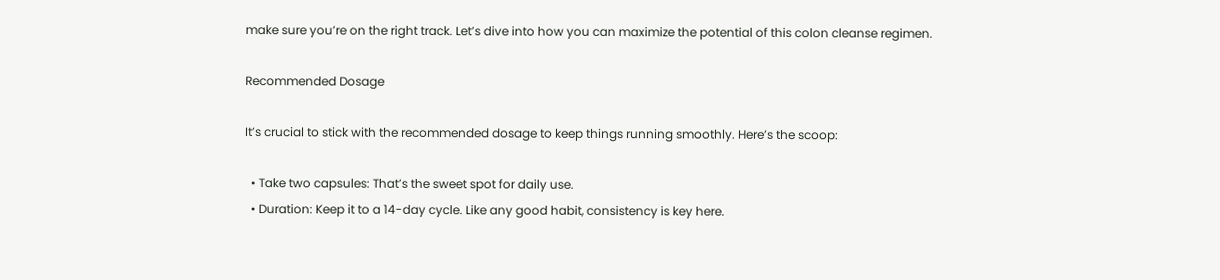make sure you’re on the right track. Let’s dive into how you can maximize the potential of this colon cleanse regimen.

Recommended Dosage

It’s crucial to stick with the recommended dosage to keep things running smoothly. Here’s the scoop:

  • Take two capsules: That’s the sweet spot for daily use.
  • Duration: Keep it to a 14-day cycle. Like any good habit, consistency is key here.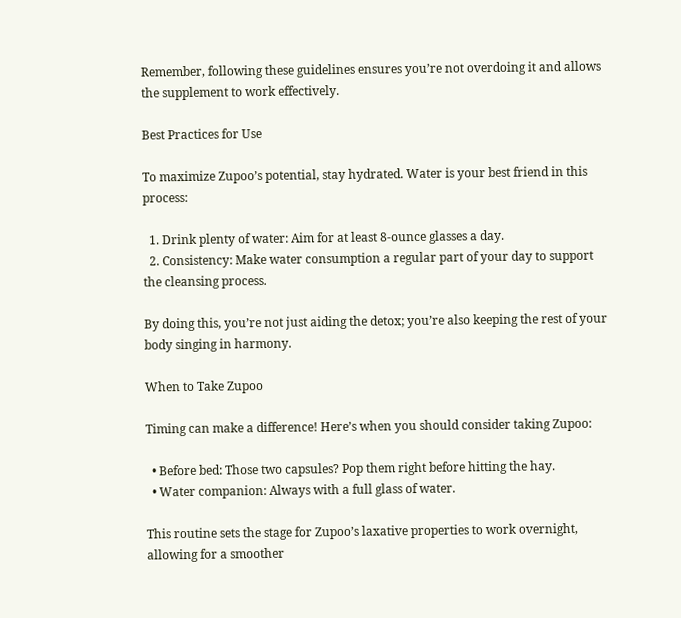Remember, following these guidelines ensures you’re not overdoing it and allows the supplement to work effectively.

Best Practices for Use

To maximize Zupoo’s potential, stay hydrated. Water is your best friend in this process:

  1. Drink plenty of water: Aim for at least 8-ounce glasses a day.
  2. Consistency: Make water consumption a regular part of your day to support the cleansing process.

By doing this, you’re not just aiding the detox; you’re also keeping the rest of your body singing in harmony.

When to Take Zupoo

Timing can make a difference! Here’s when you should consider taking Zupoo:

  • Before bed: Those two capsules? Pop them right before hitting the hay.
  • Water companion: Always with a full glass of water.

This routine sets the stage for Zupoo’s laxative properties to work overnight, allowing for a smoother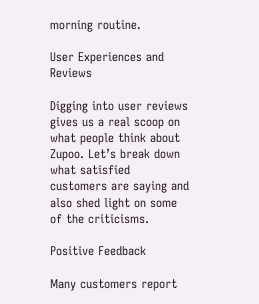morning routine.

User Experiences and Reviews

Digging into user reviews gives us a real scoop on what people think about Zupoo. Let’s break down what satisfied customers are saying and also shed light on some of the criticisms.

Positive Feedback

Many customers report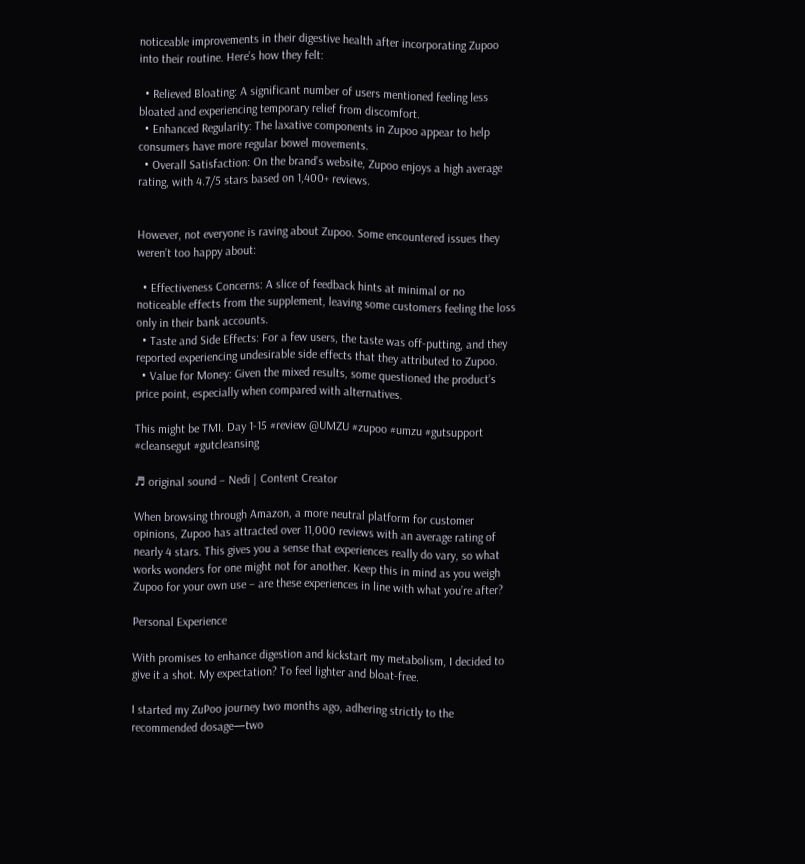noticeable improvements in their digestive health after incorporating Zupoo into their routine. Here’s how they felt:

  • Relieved Bloating: A significant number of users mentioned feeling less bloated and experiencing temporary relief from discomfort.
  • Enhanced Regularity: The laxative components in Zupoo appear to help consumers have more regular bowel movements.
  • Overall Satisfaction: On the brand’s website, Zupoo enjoys a high average rating, with 4.7/5 stars based on 1,400+ reviews.


However, not everyone is raving about Zupoo. Some encountered issues they weren’t too happy about:

  • Effectiveness Concerns: A slice of feedback hints at minimal or no noticeable effects from the supplement, leaving some customers feeling the loss only in their bank accounts.
  • Taste and Side Effects: For a few users, the taste was off-putting, and they reported experiencing undesirable side effects that they attributed to Zupoo.
  • Value for Money: Given the mixed results, some questioned the product’s price point, especially when compared with alternatives.

This might be TMI. Day 1-15 #review @UMZU #zupoo #umzu #gutsupport #cleansegut #gutcleansing

♬ original sound – Nedi | Content Creator

When browsing through Amazon, a more neutral platform for customer opinions, Zupoo has attracted over 11,000 reviews with an average rating of nearly 4 stars. This gives you a sense that experiences really do vary, so what works wonders for one might not for another. Keep this in mind as you weigh Zupoo for your own use – are these experiences in line with what you’re after?

Personal Experience

With promises to enhance digestion and kickstart my metabolism, I decided to give it a shot. My expectation? To feel lighter and bloat-free.

I started my ZuPoo journey two months ago, adhering strictly to the recommended dosage—two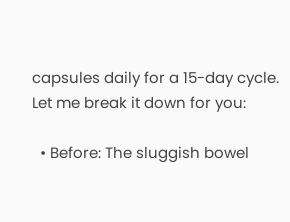capsules daily for a 15-day cycle. Let me break it down for you:

  • Before: The sluggish bowel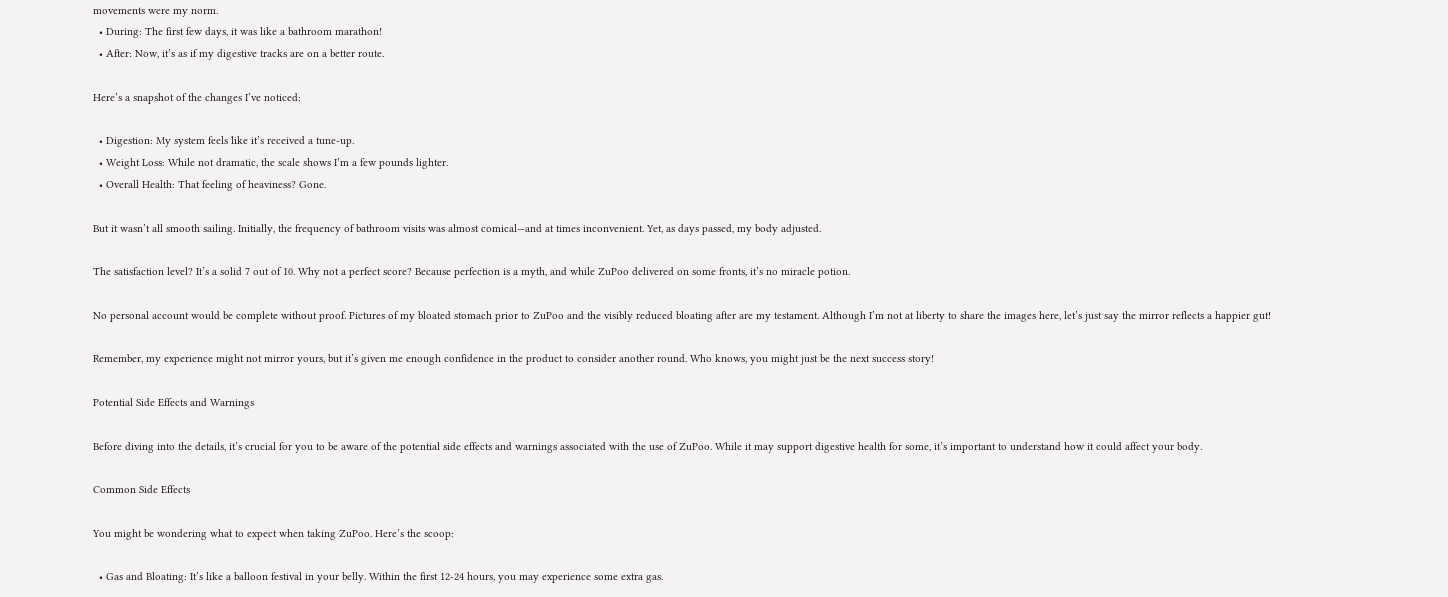movements were my norm.
  • During: The first few days, it was like a bathroom marathon!
  • After: Now, it’s as if my digestive tracks are on a better route.

Here’s a snapshot of the changes I’ve noticed:

  • Digestion: My system feels like it’s received a tune-up.
  • Weight Loss: While not dramatic, the scale shows I’m a few pounds lighter.
  • Overall Health: That feeling of heaviness? Gone.

But it wasn’t all smooth sailing. Initially, the frequency of bathroom visits was almost comical—and at times inconvenient. Yet, as days passed, my body adjusted.

The satisfaction level? It’s a solid 7 out of 10. Why not a perfect score? Because perfection is a myth, and while ZuPoo delivered on some fronts, it’s no miracle potion.

No personal account would be complete without proof. Pictures of my bloated stomach prior to ZuPoo and the visibly reduced bloating after are my testament. Although I’m not at liberty to share the images here, let’s just say the mirror reflects a happier gut!

Remember, my experience might not mirror yours, but it’s given me enough confidence in the product to consider another round. Who knows, you might just be the next success story!

Potential Side Effects and Warnings

Before diving into the details, it’s crucial for you to be aware of the potential side effects and warnings associated with the use of ZuPoo. While it may support digestive health for some, it’s important to understand how it could affect your body.

Common Side Effects

You might be wondering what to expect when taking ZuPoo. Here’s the scoop:

  • Gas and Bloating: It’s like a balloon festival in your belly. Within the first 12-24 hours, you may experience some extra gas.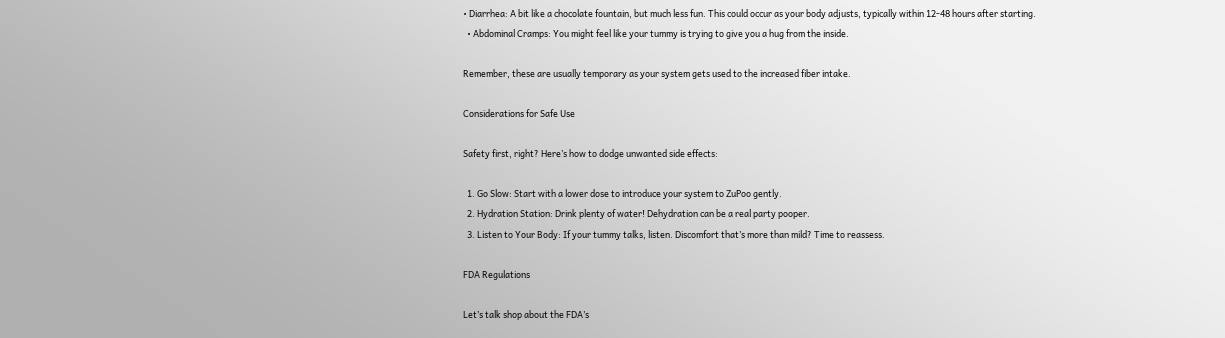• Diarrhea: A bit like a chocolate fountain, but much less fun. This could occur as your body adjusts, typically within 12-48 hours after starting.
  • Abdominal Cramps: You might feel like your tummy is trying to give you a hug from the inside.

Remember, these are usually temporary as your system gets used to the increased fiber intake.

Considerations for Safe Use

Safety first, right? Here’s how to dodge unwanted side effects:

  1. Go Slow: Start with a lower dose to introduce your system to ZuPoo gently.
  2. Hydration Station: Drink plenty of water! Dehydration can be a real party pooper.
  3. Listen to Your Body: If your tummy talks, listen. Discomfort that’s more than mild? Time to reassess.

FDA Regulations

Let’s talk shop about the FDA’s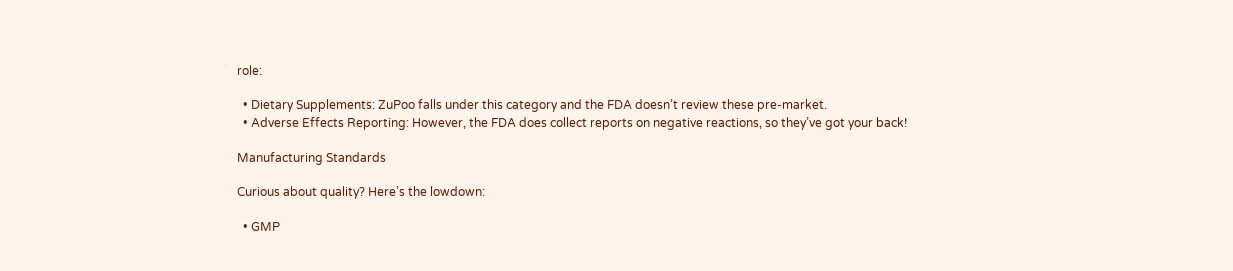role:

  • Dietary Supplements: ZuPoo falls under this category and the FDA doesn’t review these pre-market.
  • Adverse Effects Reporting: However, the FDA does collect reports on negative reactions, so they’ve got your back!

Manufacturing Standards

Curious about quality? Here’s the lowdown:

  • GMP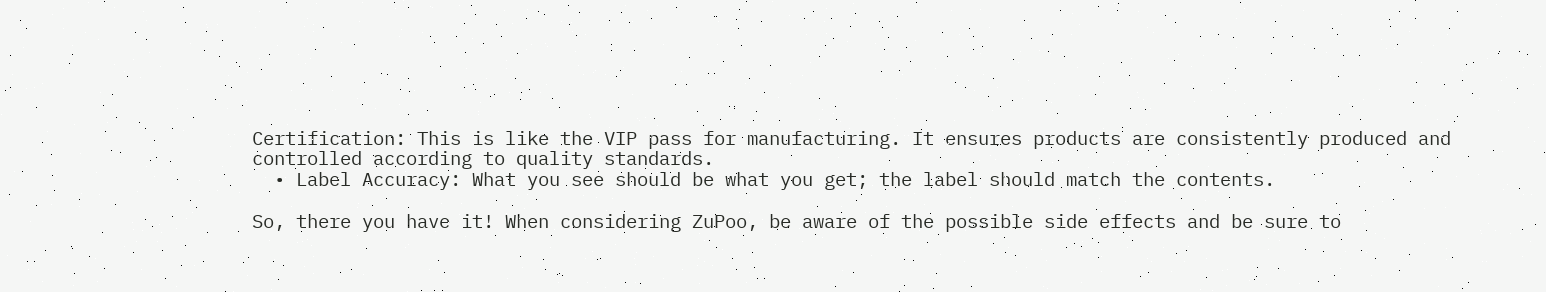Certification: This is like the VIP pass for manufacturing. It ensures products are consistently produced and controlled according to quality standards.
  • Label Accuracy: What you see should be what you get; the label should match the contents.

So, there you have it! When considering ZuPoo, be aware of the possible side effects and be sure to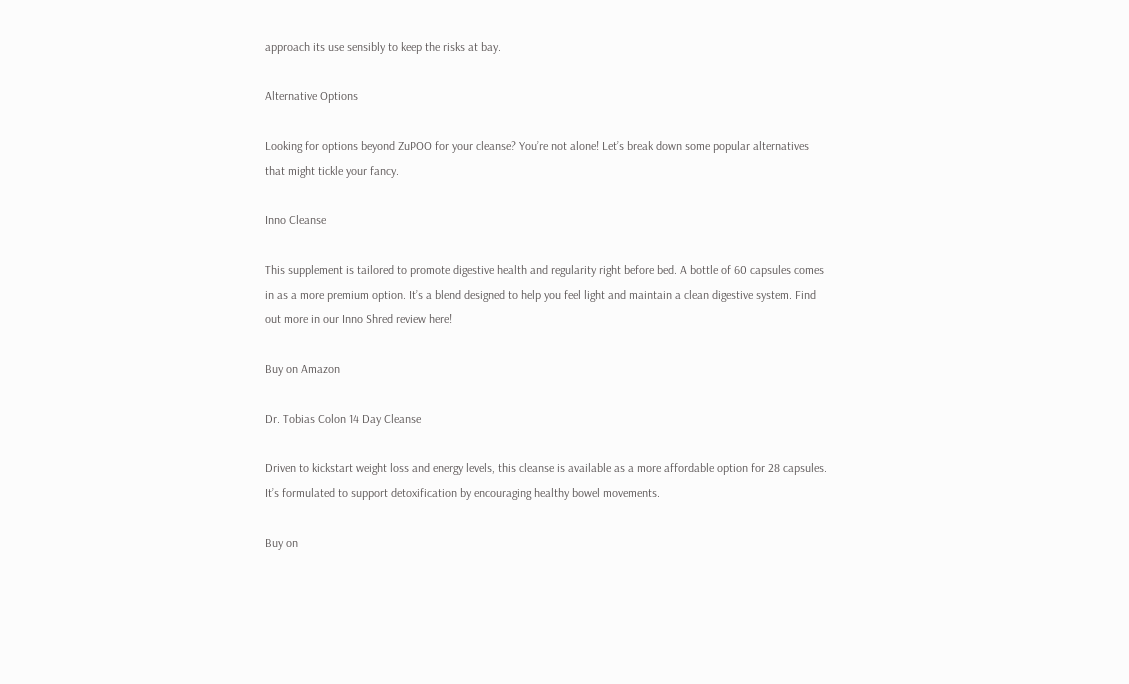approach its use sensibly to keep the risks at bay.

Alternative Options

Looking for options beyond ZuPOO for your cleanse? You’re not alone! Let’s break down some popular alternatives that might tickle your fancy.

Inno Cleanse

This supplement is tailored to promote digestive health and regularity right before bed. A bottle of 60 capsules comes in as a more premium option. It’s a blend designed to help you feel light and maintain a clean digestive system. Find out more in our Inno Shred review here!

Buy on Amazon

Dr. Tobias Colon 14 Day Cleanse

Driven to kickstart weight loss and energy levels, this cleanse is available as a more affordable option for 28 capsules. It’s formulated to support detoxification by encouraging healthy bowel movements.

Buy on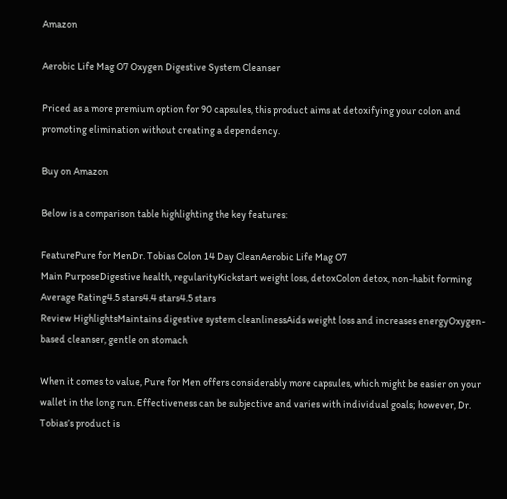Amazon

Aerobic Life Mag O7 Oxygen Digestive System Cleanser

Priced as a more premium option for 90 capsules, this product aims at detoxifying your colon and promoting elimination without creating a dependency.

Buy on Amazon

Below is a comparison table highlighting the key features:

FeaturePure for MenDr. Tobias Colon 14 Day CleanAerobic Life Mag O7
Main PurposeDigestive health, regularityKickstart weight loss, detoxColon detox, non-habit forming
Average Rating4.5 stars4.4 stars4.5 stars
Review HighlightsMaintains digestive system cleanlinessAids weight loss and increases energyOxygen-based cleanser, gentle on stomach

When it comes to value, Pure for Men offers considerably more capsules, which might be easier on your wallet in the long run. Effectiveness can be subjective and varies with individual goals; however, Dr. Tobias’s product is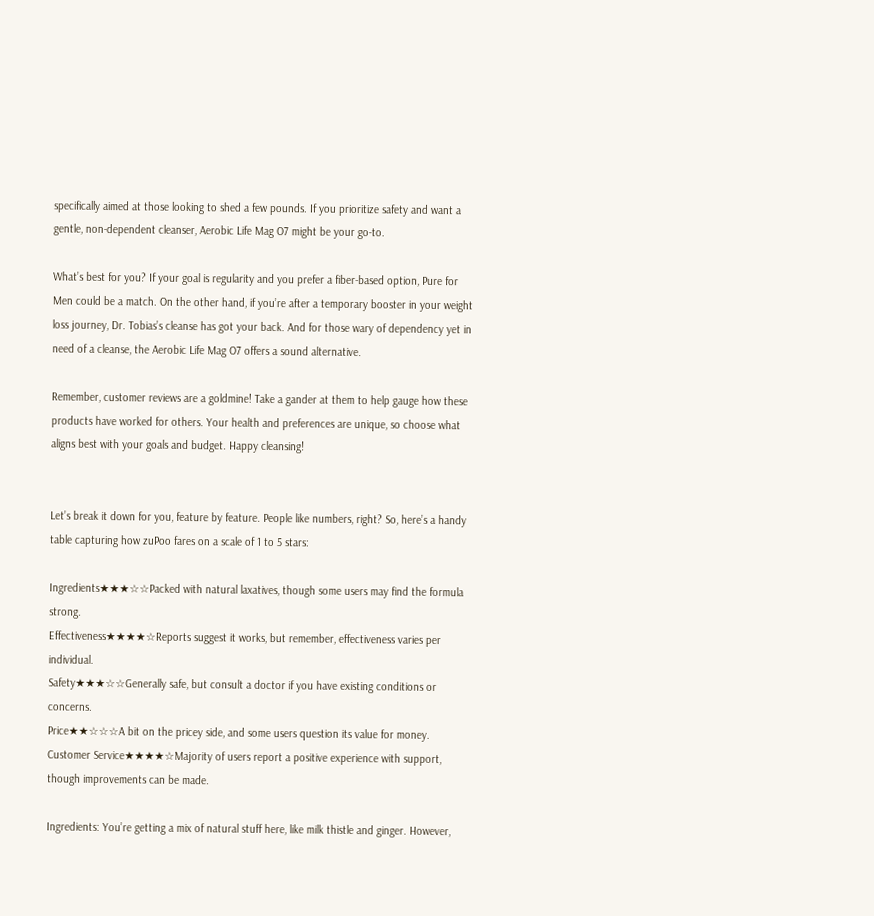specifically aimed at those looking to shed a few pounds. If you prioritize safety and want a gentle, non-dependent cleanser, Aerobic Life Mag O7 might be your go-to.

What’s best for you? If your goal is regularity and you prefer a fiber-based option, Pure for Men could be a match. On the other hand, if you’re after a temporary booster in your weight loss journey, Dr. Tobias’s cleanse has got your back. And for those wary of dependency yet in need of a cleanse, the Aerobic Life Mag O7 offers a sound alternative.

Remember, customer reviews are a goldmine! Take a gander at them to help gauge how these products have worked for others. Your health and preferences are unique, so choose what aligns best with your goals and budget. Happy cleansing!


Let’s break it down for you, feature by feature. People like numbers, right? So, here’s a handy table capturing how zuPoo fares on a scale of 1 to 5 stars:

Ingredients★★★☆☆Packed with natural laxatives, though some users may find the formula strong.
Effectiveness★★★★☆Reports suggest it works, but remember, effectiveness varies per individual.
Safety★★★☆☆Generally safe, but consult a doctor if you have existing conditions or concerns.
Price★★☆☆☆A bit on the pricey side, and some users question its value for money.
Customer Service★★★★☆Majority of users report a positive experience with support, though improvements can be made.

Ingredients: You’re getting a mix of natural stuff here, like milk thistle and ginger. However,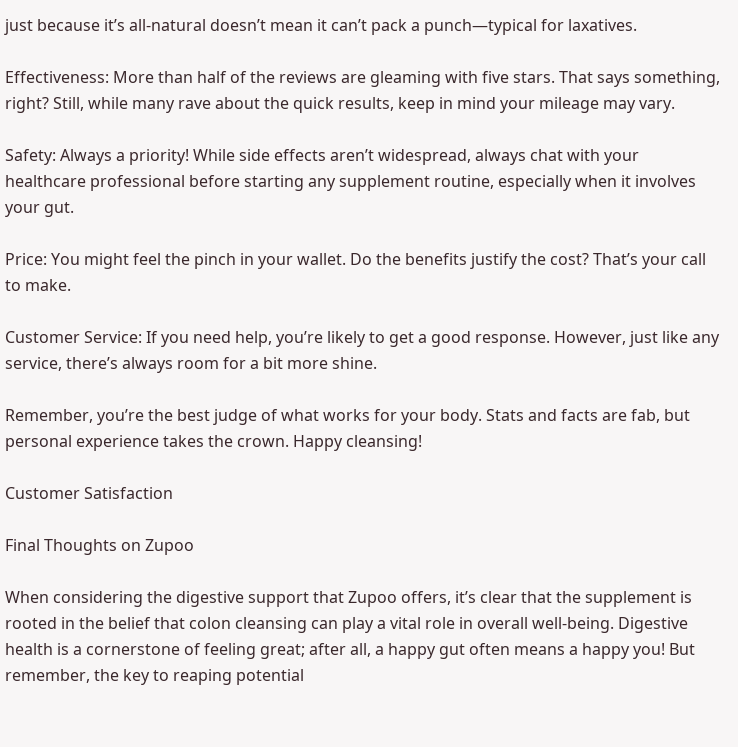just because it’s all-natural doesn’t mean it can’t pack a punch—typical for laxatives.

Effectiveness: More than half of the reviews are gleaming with five stars. That says something, right? Still, while many rave about the quick results, keep in mind your mileage may vary.

Safety: Always a priority! While side effects aren’t widespread, always chat with your healthcare professional before starting any supplement routine, especially when it involves your gut.

Price: You might feel the pinch in your wallet. Do the benefits justify the cost? That’s your call to make.

Customer Service: If you need help, you’re likely to get a good response. However, just like any service, there’s always room for a bit more shine.

Remember, you’re the best judge of what works for your body. Stats and facts are fab, but personal experience takes the crown. Happy cleansing!

Customer Satisfaction

Final Thoughts on Zupoo

When considering the digestive support that Zupoo offers, it’s clear that the supplement is rooted in the belief that colon cleansing can play a vital role in overall well-being. Digestive health is a cornerstone of feeling great; after all, a happy gut often means a happy you! But remember, the key to reaping potential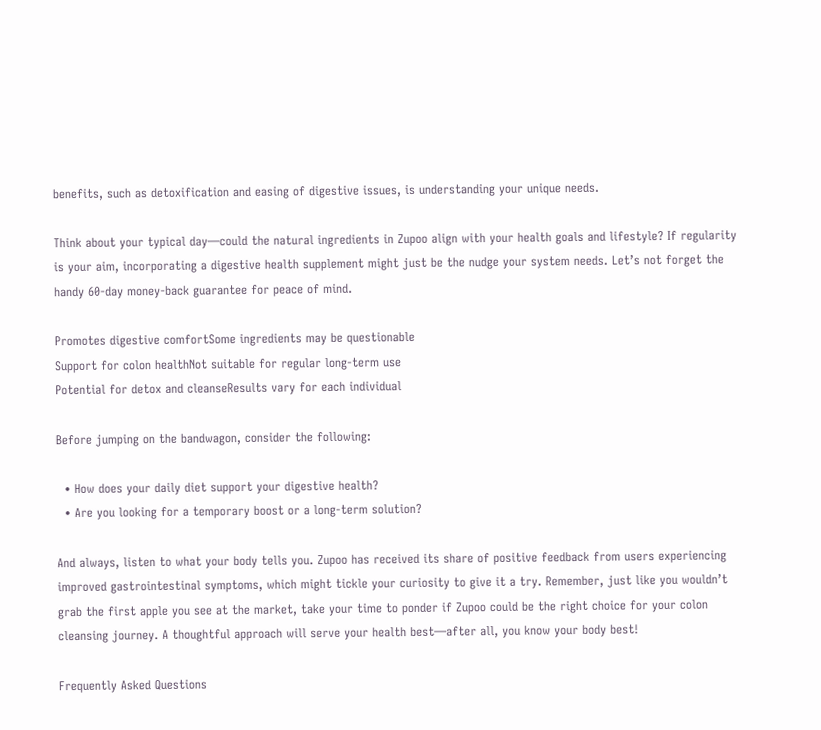benefits, such as detoxification and easing of digestive issues, is understanding your unique needs.

Think about your typical day—could the natural ingredients in Zupoo align with your health goals and lifestyle? If regularity is your aim, incorporating a digestive health supplement might just be the nudge your system needs. Let’s not forget the handy 60-day money-back guarantee for peace of mind.

Promotes digestive comfortSome ingredients may be questionable
Support for colon healthNot suitable for regular long-term use
Potential for detox and cleanseResults vary for each individual

Before jumping on the bandwagon, consider the following:

  • How does your daily diet support your digestive health?
  • Are you looking for a temporary boost or a long-term solution?

And always, listen to what your body tells you. Zupoo has received its share of positive feedback from users experiencing improved gastrointestinal symptoms, which might tickle your curiosity to give it a try. Remember, just like you wouldn’t grab the first apple you see at the market, take your time to ponder if Zupoo could be the right choice for your colon cleansing journey. A thoughtful approach will serve your health best—after all, you know your body best!

Frequently Asked Questions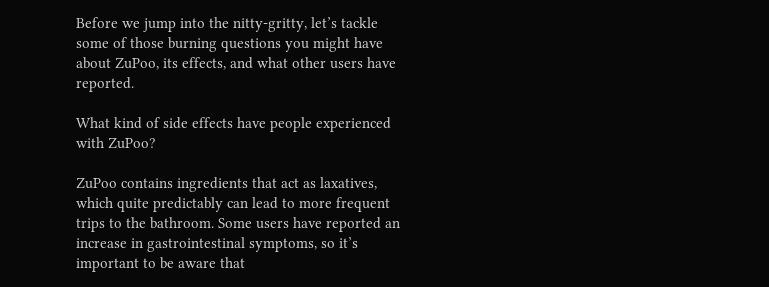Before we jump into the nitty-gritty, let’s tackle some of those burning questions you might have about ZuPoo, its effects, and what other users have reported.

What kind of side effects have people experienced with ZuPoo?

ZuPoo contains ingredients that act as laxatives, which quite predictably can lead to more frequent trips to the bathroom. Some users have reported an increase in gastrointestinal symptoms, so it’s important to be aware that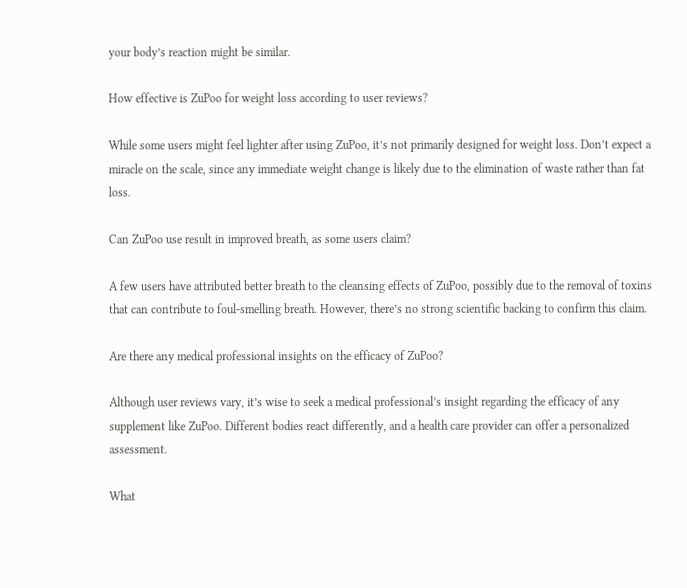your body’s reaction might be similar.

How effective is ZuPoo for weight loss according to user reviews?

While some users might feel lighter after using ZuPoo, it’s not primarily designed for weight loss. Don’t expect a miracle on the scale, since any immediate weight change is likely due to the elimination of waste rather than fat loss.

Can ZuPoo use result in improved breath, as some users claim?

A few users have attributed better breath to the cleansing effects of ZuPoo, possibly due to the removal of toxins that can contribute to foul-smelling breath. However, there’s no strong scientific backing to confirm this claim.

Are there any medical professional insights on the efficacy of ZuPoo?

Although user reviews vary, it’s wise to seek a medical professional’s insight regarding the efficacy of any supplement like ZuPoo. Different bodies react differently, and a health care provider can offer a personalized assessment.

What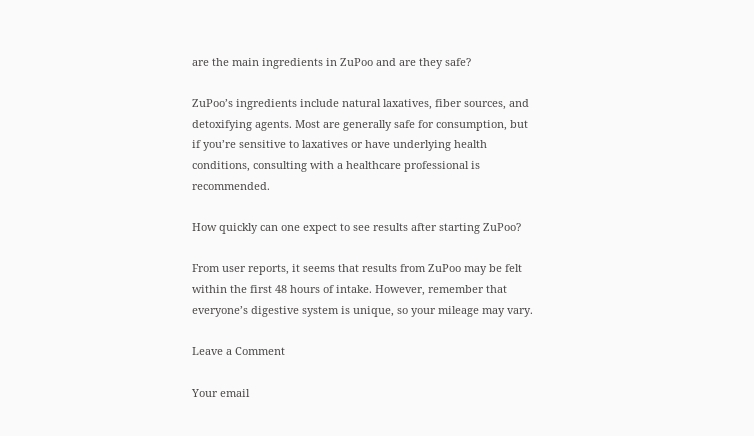are the main ingredients in ZuPoo and are they safe?

ZuPoo’s ingredients include natural laxatives, fiber sources, and detoxifying agents. Most are generally safe for consumption, but if you’re sensitive to laxatives or have underlying health conditions, consulting with a healthcare professional is recommended.

How quickly can one expect to see results after starting ZuPoo?

From user reports, it seems that results from ZuPoo may be felt within the first 48 hours of intake. However, remember that everyone’s digestive system is unique, so your mileage may vary.

Leave a Comment

Your email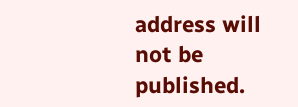address will not be published.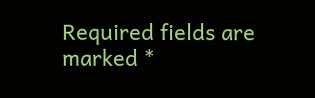Required fields are marked *